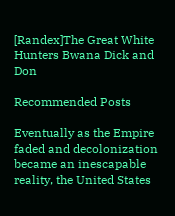[Randex]The Great White Hunters Bwana Dick and Don

Recommended Posts

Eventually as the Empire faded and decolonization became an inescapable reality, the United States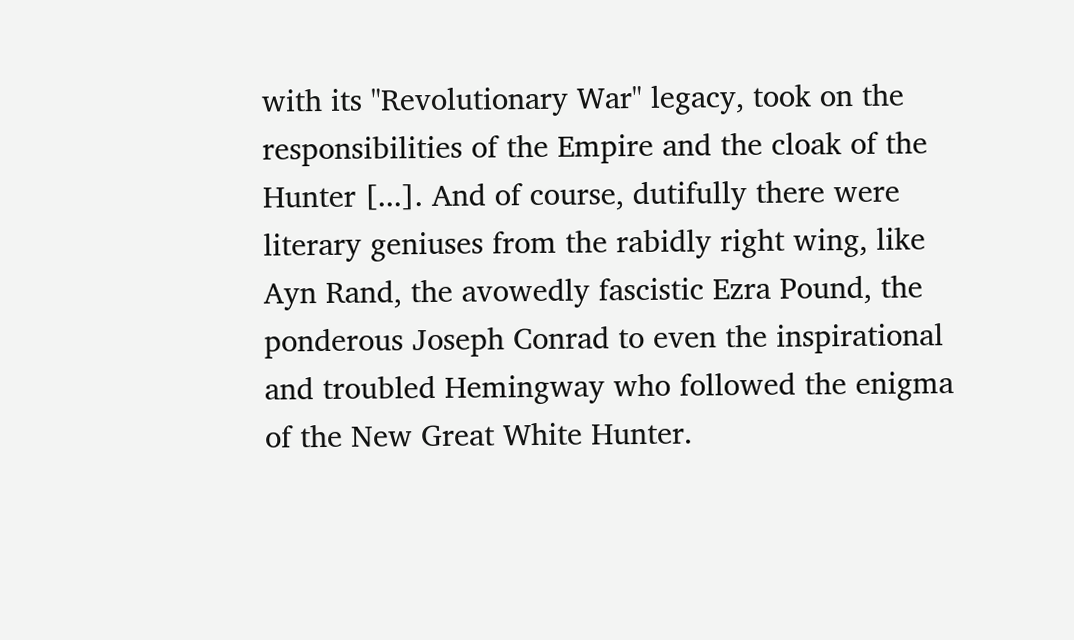with its "Revolutionary War" legacy, took on the responsibilities of the Empire and the cloak of the Hunter [...]. And of course, dutifully there were literary geniuses from the rabidly right wing, like Ayn Rand, the avowedly fascistic Ezra Pound, the ponderous Joseph Conrad to even the inspirational and troubled Hemingway who followed the enigma of the New Great White Hunter.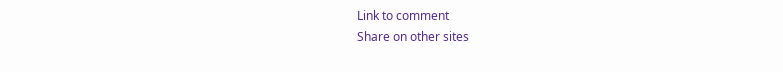Link to comment
Share on other sites